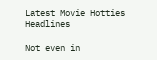Latest Movie Hotties Headlines

Not even in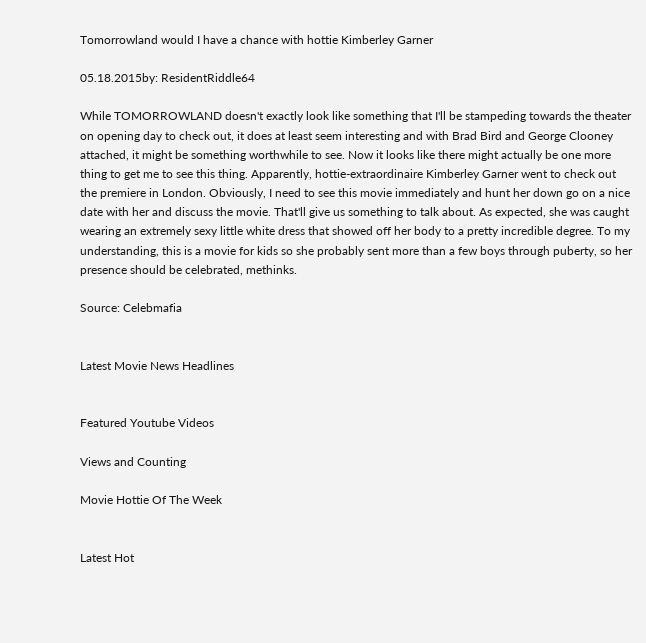Tomorrowland would I have a chance with hottie Kimberley Garner

05.18.2015by: ResidentRiddle64

While TOMORROWLAND doesn't exactly look like something that I'll be stampeding towards the theater on opening day to check out, it does at least seem interesting and with Brad Bird and George Clooney attached, it might be something worthwhile to see. Now it looks like there might actually be one more thing to get me to see this thing. Apparently, hottie-extraordinaire Kimberley Garner went to check out the premiere in London. Obviously, I need to see this movie immediately and hunt her down go on a nice date with her and discuss the movie. That'll give us something to talk about. As expected, she was caught wearing an extremely sexy little white dress that showed off her body to a pretty incredible degree. To my understanding, this is a movie for kids so she probably sent more than a few boys through puberty, so her presence should be celebrated, methinks.

Source: Celebmafia


Latest Movie News Headlines


Featured Youtube Videos

Views and Counting

Movie Hottie Of The Week


Latest Hot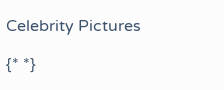Celebrity Pictures

{* *}